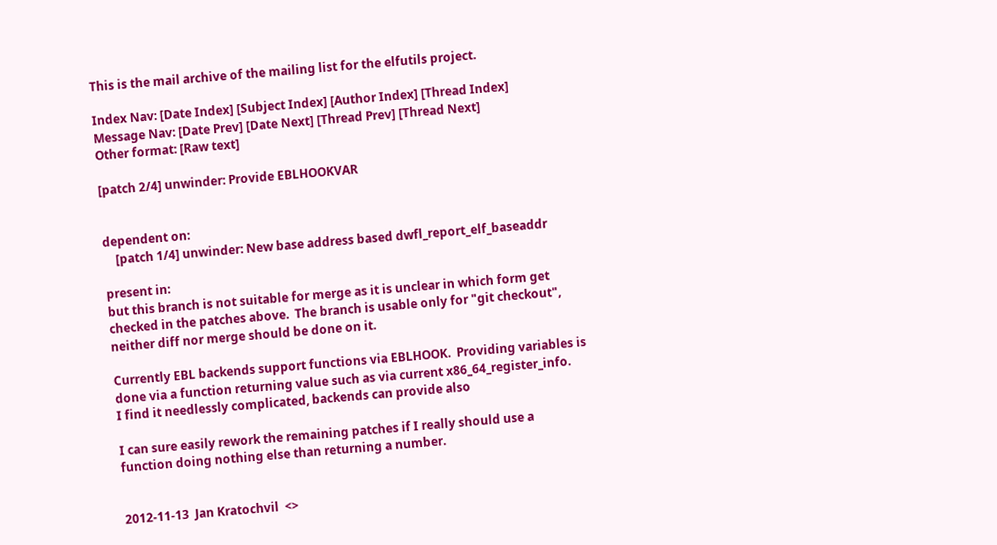This is the mail archive of the mailing list for the elfutils project.

Index Nav: [Date Index] [Subject Index] [Author Index] [Thread Index]
Message Nav: [Date Prev] [Date Next] [Thread Prev] [Thread Next]
Other format: [Raw text]

[patch 2/4] unwinder: Provide EBLHOOKVAR


dependent on:
    [patch 1/4] unwinder: New base address based dwfl_report_elf_baseaddr

present in:
but this branch is not suitable for merge as it is unclear in which form get
checked in the patches above.  The branch is usable only for "git checkout",
neither diff nor merge should be done on it.

Currently EBL backends support functions via EBLHOOK.  Providing variables is
done via a function returning value such as via current x86_64_register_info.
I find it needlessly complicated, backends can provide also

I can sure easily rework the remaining patches if I really should use a
function doing nothing else than returning a number.


2012-11-13  Jan Kratochvil  <>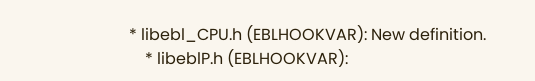* libebl_CPU.h (EBLHOOKVAR): New definition.
    * libeblP.h (EBLHOOKVAR):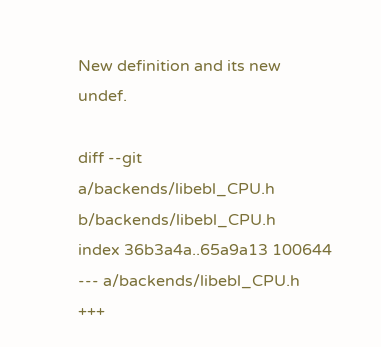New definition and its new undef.

diff --git a/backends/libebl_CPU.h b/backends/libebl_CPU.h
index 36b3a4a..65a9a13 100644
--- a/backends/libebl_CPU.h
+++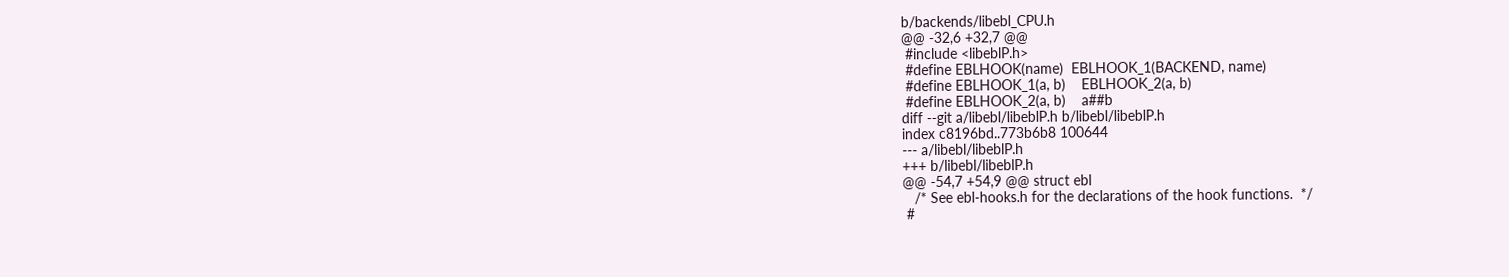b/backends/libebl_CPU.h
@@ -32,6 +32,7 @@
 #include <libeblP.h>
 #define EBLHOOK(name)  EBLHOOK_1(BACKEND, name)
 #define EBLHOOK_1(a, b)    EBLHOOK_2(a, b)
 #define EBLHOOK_2(a, b)    a##b
diff --git a/libebl/libeblP.h b/libebl/libeblP.h
index c8196bd..773b6b8 100644
--- a/libebl/libeblP.h
+++ b/libebl/libeblP.h
@@ -54,7 +54,9 @@ struct ebl
   /* See ebl-hooks.h for the declarations of the hook functions.  */
 #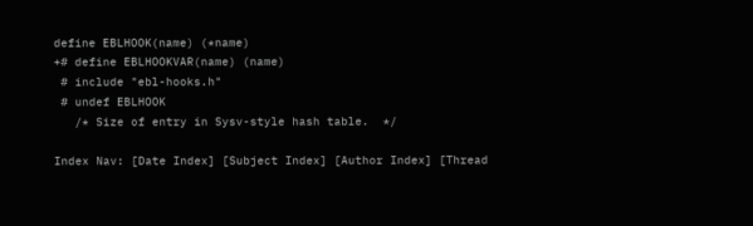define EBLHOOK(name) (*name)
+# define EBLHOOKVAR(name) (name)
 # include "ebl-hooks.h"
 # undef EBLHOOK
   /* Size of entry in Sysv-style hash table.  */

Index Nav: [Date Index] [Subject Index] [Author Index] [Thread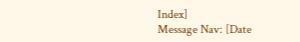Index]
Message Nav: [Date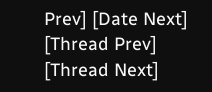Prev] [Date Next] [Thread Prev] [Thread Next]